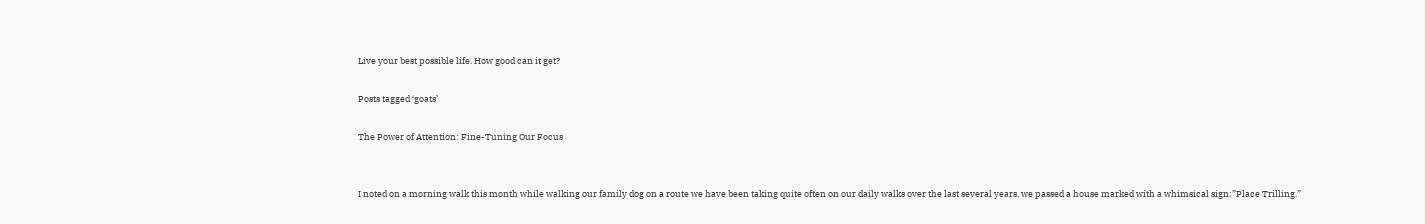Live your best possible life. How good can it get?

Posts tagged ‘goats’

The Power of Attention: Fine-Tuning Our Focus


I noted on a morning walk this month while walking our family dog on a route we have been taking quite often on our daily walks over the last several years, we passed a house marked with a whimsical sign:”Place Trilling.”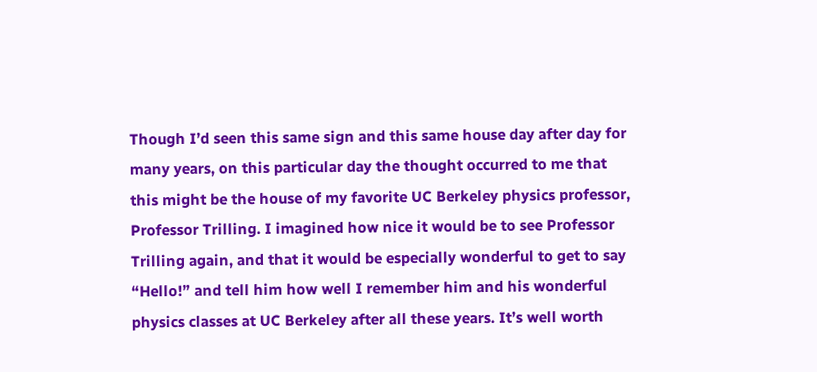Though I’d seen this same sign and this same house day after day for many years, on this particular day the thought occurred to me that this might be the house of my favorite UC Berkeley physics professor, Professor Trilling. I imagined how nice it would be to see Professor Trilling again, and that it would be especially wonderful to get to say “Hello!” and tell him how well I remember him and his wonderful physics classes at UC Berkeley after all these years. It’s well worth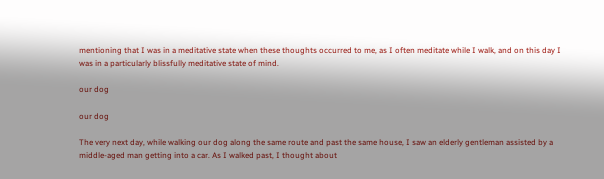mentioning that I was in a meditative state when these thoughts occurred to me, as I often meditate while I walk, and on this day I was in a particularly blissfully meditative state of mind.

our dog

our dog

The very next day, while walking our dog along the same route and past the same house, I saw an elderly gentleman assisted by a middle-aged man getting into a car. As I walked past, I thought about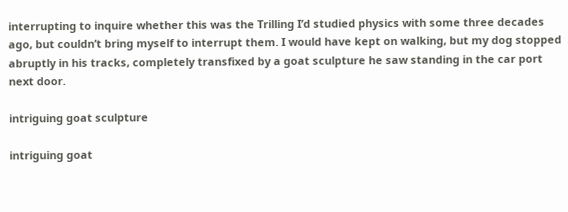interrupting to inquire whether this was the Trilling I’d studied physics with some three decades ago, but couldn’t bring myself to interrupt them. I would have kept on walking, but my dog stopped abruptly in his tracks, completely transfixed by a goat sculpture he saw standing in the car port next door.

intriguing goat sculpture

intriguing goat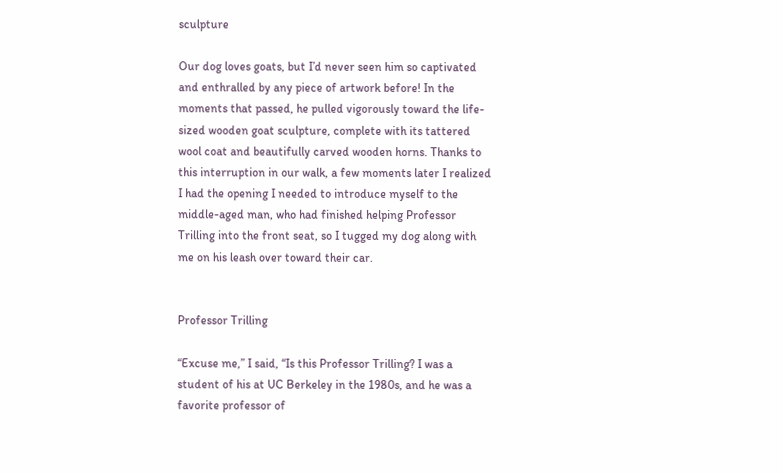sculpture

Our dog loves goats, but I’d never seen him so captivated and enthralled by any piece of artwork before! In the moments that passed, he pulled vigorously toward the life-sized wooden goat sculpture, complete with its tattered wool coat and beautifully carved wooden horns. Thanks to this interruption in our walk, a few moments later I realized I had the opening I needed to introduce myself to the middle-aged man, who had finished helping Professor Trilling into the front seat, so I tugged my dog along with me on his leash over toward their car.


Professor Trilling

“Excuse me,” I said, “Is this Professor Trilling? I was a student of his at UC Berkeley in the 1980s, and he was a favorite professor of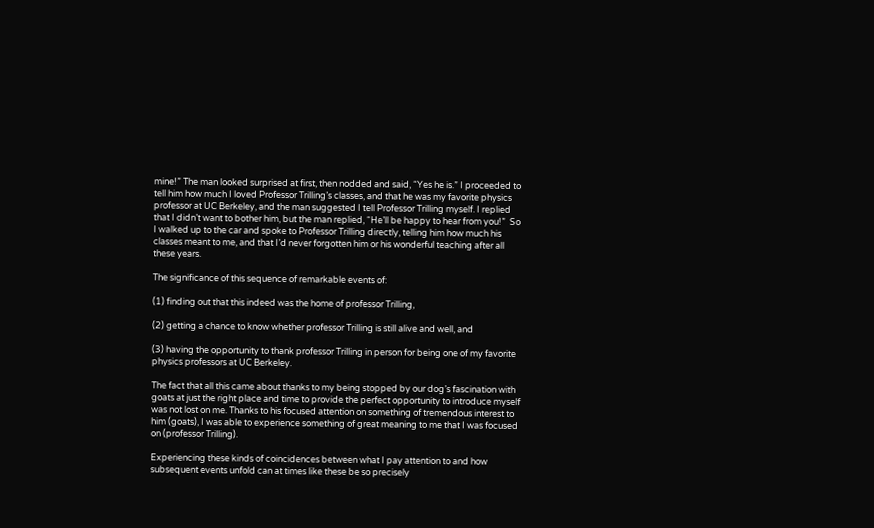mine!” The man looked surprised at first, then nodded and said, “Yes he is.” I proceeded to tell him how much I loved Professor Trilling’s classes, and that he was my favorite physics professor at UC Berkeley, and the man suggested I tell Professor Trilling myself. I replied that I didn’t want to bother him, but the man replied, “He’ll be happy to hear from you!”  So I walked up to the car and spoke to Professor Trilling directly, telling him how much his classes meant to me, and that I’d never forgotten him or his wonderful teaching after all these years.

The significance of this sequence of remarkable events of:

(1) finding out that this indeed was the home of professor Trilling,

(2) getting a chance to know whether professor Trilling is still alive and well, and

(3) having the opportunity to thank professor Trilling in person for being one of my favorite physics professors at UC Berkeley.

The fact that all this came about thanks to my being stopped by our dog’s fascination with goats at just the right place and time to provide the perfect opportunity to introduce myself was not lost on me. Thanks to his focused attention on something of tremendous interest to him (goats), I was able to experience something of great meaning to me that I was focused on (professor Trilling).

Experiencing these kinds of coincidences between what I pay attention to and how subsequent events unfold can at times like these be so precisely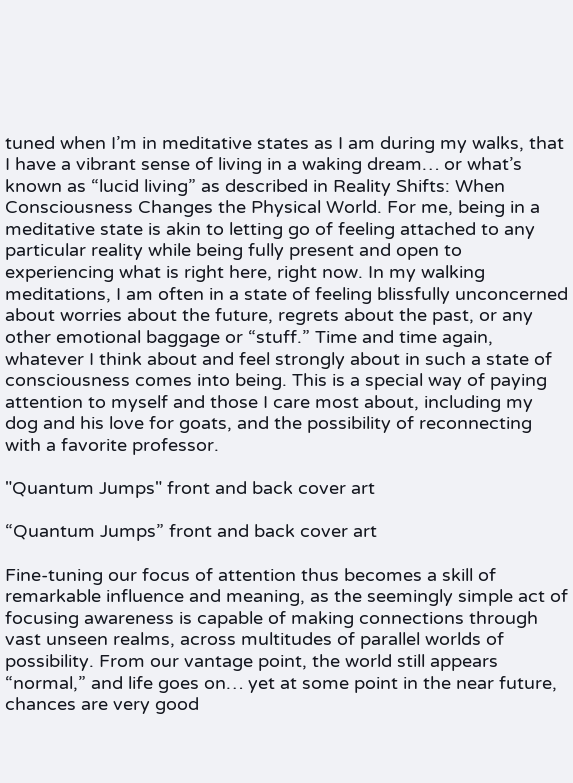tuned when I’m in meditative states as I am during my walks, that I have a vibrant sense of living in a waking dream… or what’s known as “lucid living” as described in Reality Shifts: When Consciousness Changes the Physical World. For me, being in a meditative state is akin to letting go of feeling attached to any particular reality while being fully present and open to experiencing what is right here, right now. In my walking meditations, I am often in a state of feeling blissfully unconcerned about worries about the future, regrets about the past, or any other emotional baggage or “stuff.” Time and time again, whatever I think about and feel strongly about in such a state of consciousness comes into being. This is a special way of paying attention to myself and those I care most about, including my dog and his love for goats, and the possibility of reconnecting with a favorite professor.

"Quantum Jumps" front and back cover art

“Quantum Jumps” front and back cover art

Fine-tuning our focus of attention thus becomes a skill of remarkable influence and meaning, as the seemingly simple act of focusing awareness is capable of making connections through vast unseen realms, across multitudes of parallel worlds of possibility. From our vantage point, the world still appears “normal,” and life goes on… yet at some point in the near future, chances are very good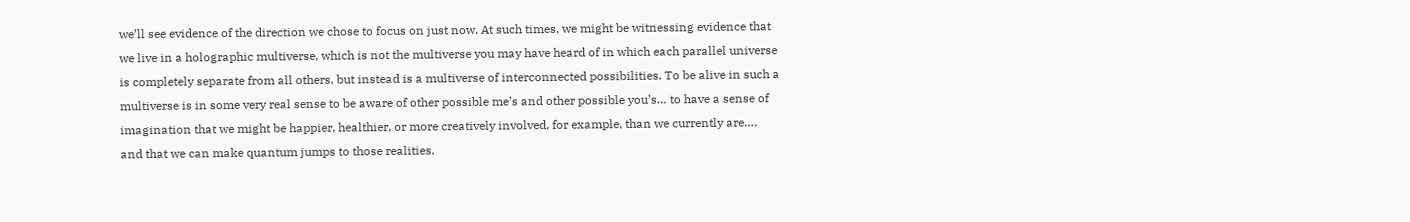we’ll see evidence of the direction we chose to focus on just now. At such times, we might be witnessing evidence that we live in a holographic multiverse, which is not the multiverse you may have heard of in which each parallel universe is completely separate from all others, but instead is a multiverse of interconnected possibilities. To be alive in such a multiverse is in some very real sense to be aware of other possible me’s and other possible you’s… to have a sense of imagination that we might be happier, healthier, or more creatively involved, for example, than we currently are…. and that we can make quantum jumps to those realities.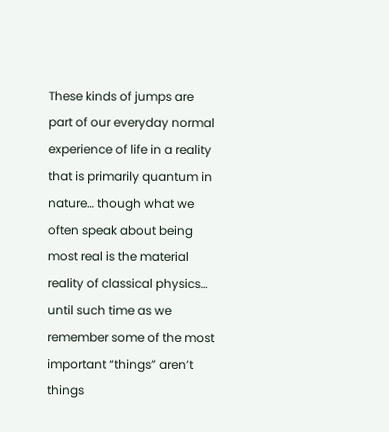These kinds of jumps are part of our everyday normal experience of life in a reality that is primarily quantum in nature… though what we often speak about being most real is the material reality of classical physics… until such time as we remember some of the most important “things” aren’t things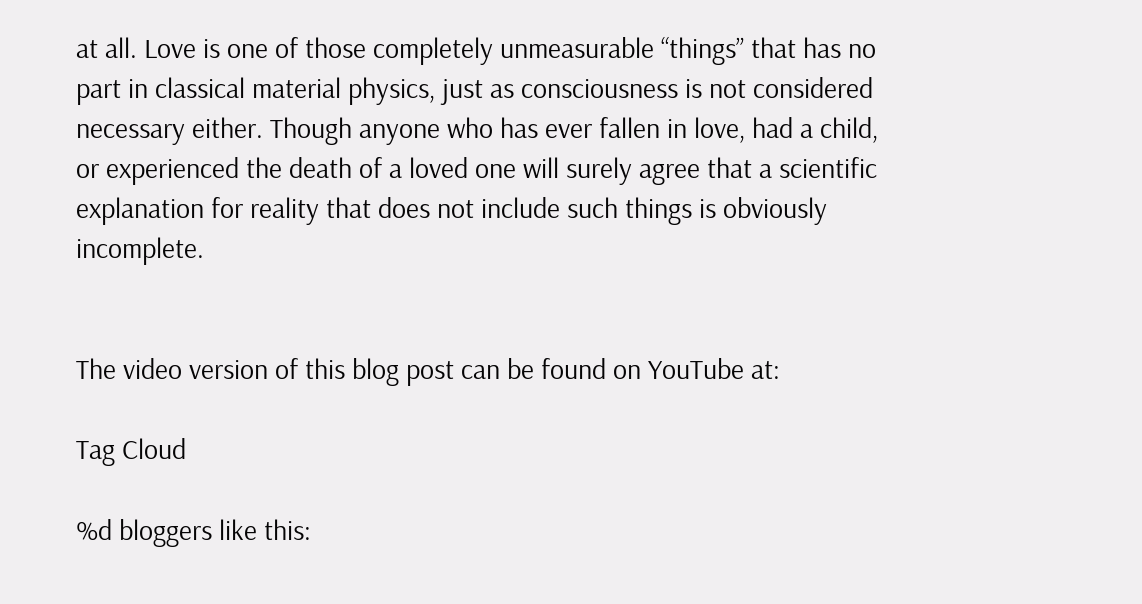at all. Love is one of those completely unmeasurable “things” that has no part in classical material physics, just as consciousness is not considered necessary either. Though anyone who has ever fallen in love, had a child, or experienced the death of a loved one will surely agree that a scientific explanation for reality that does not include such things is obviously incomplete.


The video version of this blog post can be found on YouTube at:

Tag Cloud

%d bloggers like this: